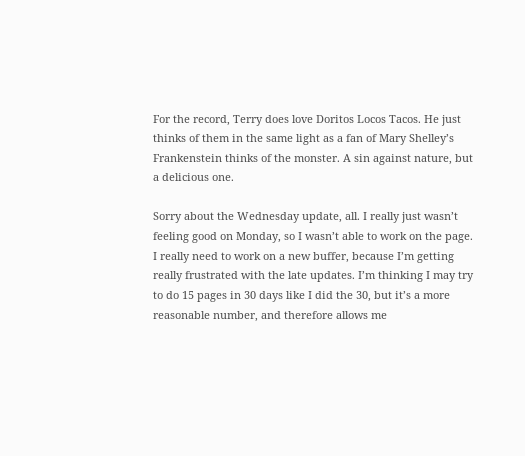For the record, Terry does love Doritos Locos Tacos. He just thinks of them in the same light as a fan of Mary Shelley’s Frankenstein thinks of the monster. A sin against nature, but a delicious one.

Sorry about the Wednesday update, all. I really just wasn’t feeling good on Monday, so I wasn’t able to work on the page. I really need to work on a new buffer, because I’m getting really frustrated with the late updates. I’m thinking I may try to do 15 pages in 30 days like I did the 30, but it’s a more reasonable number, and therefore allows me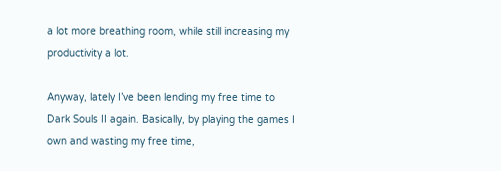a lot more breathing room, while still increasing my productivity a lot.

Anyway, lately I’ve been lending my free time to Dark Souls II again. Basically, by playing the games I own and wasting my free time,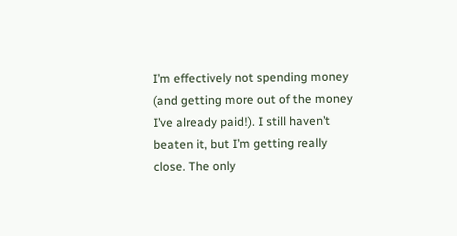I’m effectively not spending money (and getting more out of the money I’ve already paid!). I still haven’t beaten it, but I’m getting really close. The only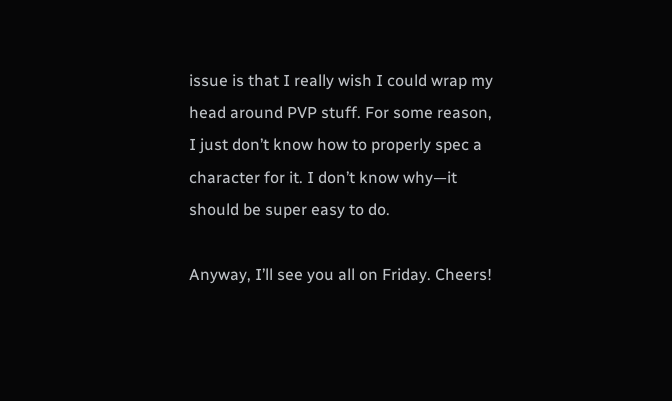issue is that I really wish I could wrap my head around PVP stuff. For some reason, I just don’t know how to properly spec a character for it. I don’t know why—it should be super easy to do.

Anyway, I’ll see you all on Friday. Cheers!